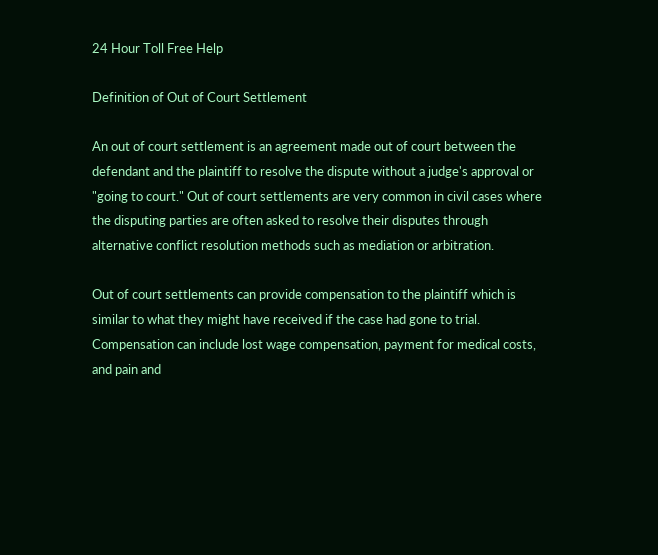24 Hour Toll Free Help

Definition of Out of Court Settlement

An out of court settlement is an agreement made out of court between the defendant and the plaintiff to resolve the dispute without a judge's approval or "going to court." Out of court settlements are very common in civil cases where the disputing parties are often asked to resolve their disputes through alternative conflict resolution methods such as mediation or arbitration.

Out of court settlements can provide compensation to the plaintiff which is similar to what they might have received if the case had gone to trial. Compensation can include lost wage compensation, payment for medical costs, and pain and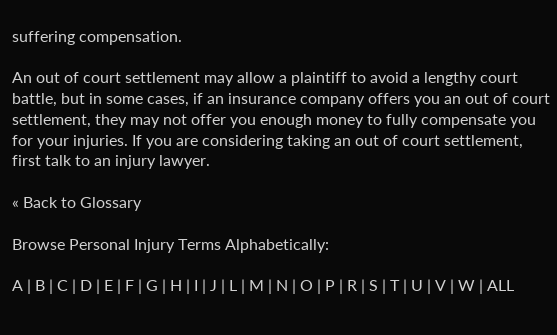suffering compensation.

An out of court settlement may allow a plaintiff to avoid a lengthy court battle, but in some cases, if an insurance company offers you an out of court settlement, they may not offer you enough money to fully compensate you for your injuries. If you are considering taking an out of court settlement, first talk to an injury lawyer.

« Back to Glossary

Browse Personal Injury Terms Alphabetically:

A | B | C | D | E | F | G | H | I | J | L | M | N | O | P | R | S | T | U | V | W | ALL